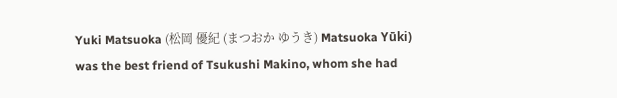Yuki Matsuoka (松岡 優紀 (まつおか ゆうき) Matsuoka Yūki) was the best friend of Tsukushi Makino, whom she had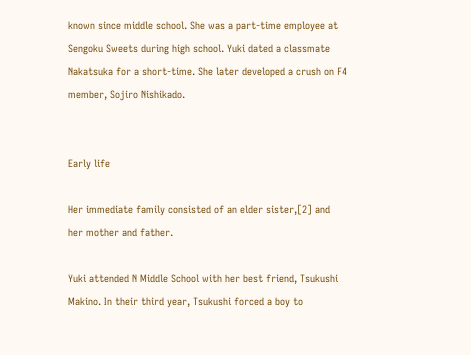known since middle school. She was a part-time employee at Sengoku Sweets during high school. Yuki dated a classmate Nakatsuka for a short-time. She later developed a crush on F4 member, Sojiro Nishikado.


Early life

Her immediate family consisted of an elder sister,[2] and her mother and father.

Yuki attended N Middle School with her best friend, Tsukushi Makino. In their third year, Tsukushi forced a boy to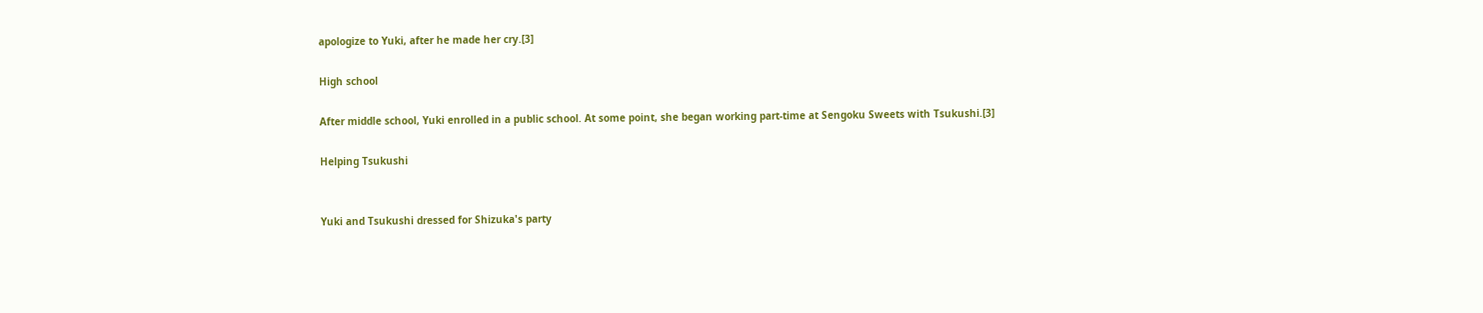apologize to Yuki, after he made her cry.[3]

High school

After middle school, Yuki enrolled in a public school. At some point, she began working part-time at Sengoku Sweets with Tsukushi.[3]

Helping Tsukushi


Yuki and Tsukushi dressed for Shizuka's party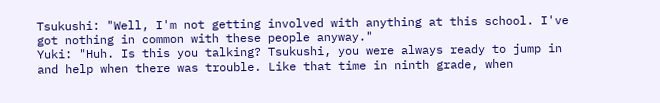Tsukushi: "Well, I'm not getting involved with anything at this school. I've got nothing in common with these people anyway."
Yuki: "Huh. Is this you talking? Tsukushi, you were always ready to jump in and help when there was trouble. Like that time in ninth grade, when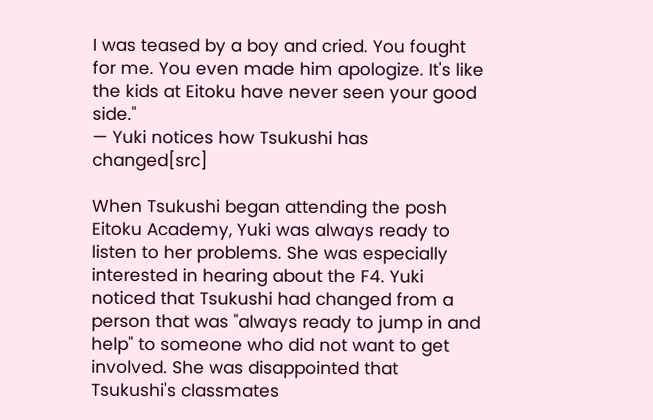I was teased by a boy and cried. You fought for me. You even made him apologize. It's like the kids at Eitoku have never seen your good side."
— Yuki notices how Tsukushi has changed[src]

When Tsukushi began attending the posh Eitoku Academy, Yuki was always ready to listen to her problems. She was especially interested in hearing about the F4. Yuki noticed that Tsukushi had changed from a person that was "always ready to jump in and help" to someone who did not want to get involved. She was disappointed that Tsukushi's classmates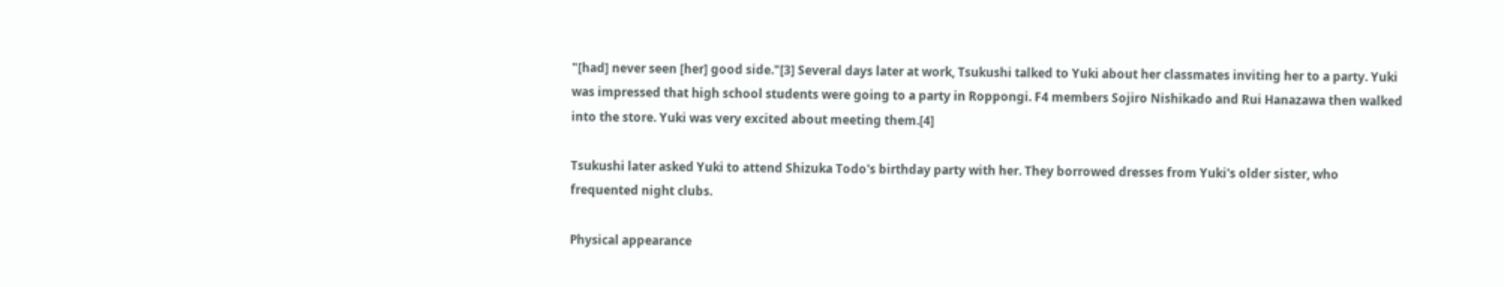"[had] never seen [her] good side."[3] Several days later at work, Tsukushi talked to Yuki about her classmates inviting her to a party. Yuki was impressed that high school students were going to a party in Roppongi. F4 members Sojiro Nishikado and Rui Hanazawa then walked into the store. Yuki was very excited about meeting them.[4]

Tsukushi later asked Yuki to attend Shizuka Todo's birthday party with her. They borrowed dresses from Yuki's older sister, who frequented night clubs.

Physical appearance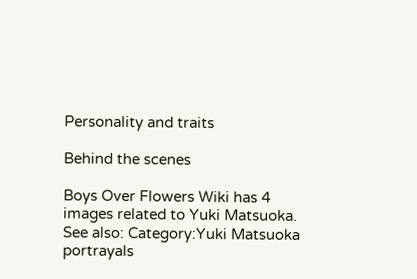Personality and traits

Behind the scenes

Boys Over Flowers Wiki has 4 images related to Yuki Matsuoka.
See also: Category:Yuki Matsuoka portrayals